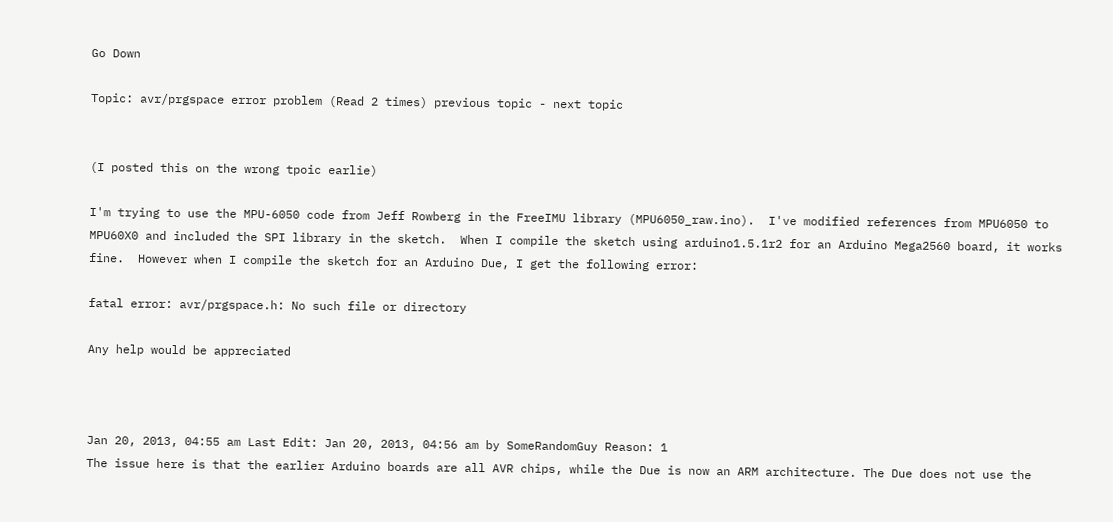Go Down

Topic: avr/prgspace error problem (Read 2 times) previous topic - next topic


(I posted this on the wrong tpoic earlie)

I'm trying to use the MPU-6050 code from Jeff Rowberg in the FreeIMU library (MPU6050_raw.ino).  I've modified references from MPU6050 to MPU60X0 and included the SPI library in the sketch.  When I compile the sketch using arduino1.5.1r2 for an Arduino Mega2560 board, it works fine.  However when I compile the sketch for an Arduino Due, I get the following error:

fatal error: avr/prgspace.h: No such file or directory

Any help would be appreciated



Jan 20, 2013, 04:55 am Last Edit: Jan 20, 2013, 04:56 am by SomeRandomGuy Reason: 1
The issue here is that the earlier Arduino boards are all AVR chips, while the Due is now an ARM architecture. The Due does not use the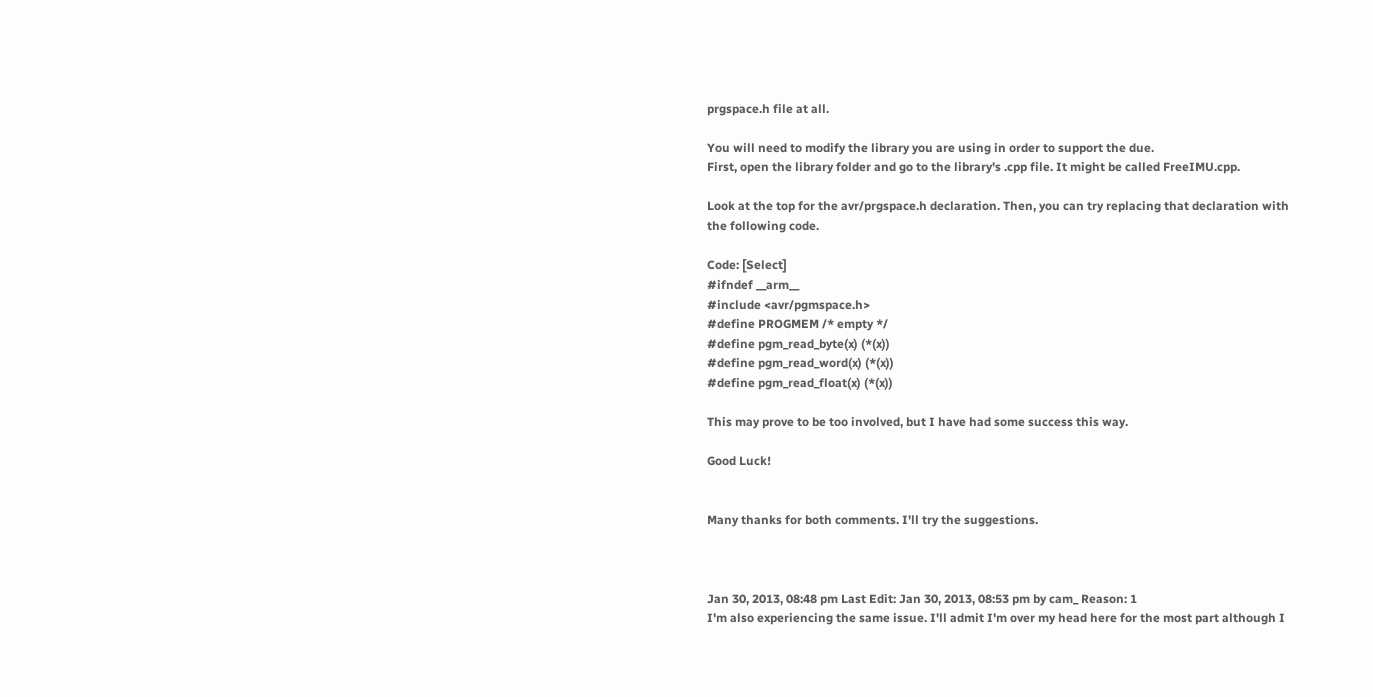prgspace.h file at all.

You will need to modify the library you are using in order to support the due.
First, open the library folder and go to the library's .cpp file. It might be called FreeIMU.cpp.

Look at the top for the avr/prgspace.h declaration. Then, you can try replacing that declaration with the following code.

Code: [Select]
#ifndef __arm__
#include <avr/pgmspace.h>
#define PROGMEM /* empty */
#define pgm_read_byte(x) (*(x))
#define pgm_read_word(x) (*(x))
#define pgm_read_float(x) (*(x))

This may prove to be too involved, but I have had some success this way.

Good Luck!


Many thanks for both comments. I'll try the suggestions.



Jan 30, 2013, 08:48 pm Last Edit: Jan 30, 2013, 08:53 pm by cam_ Reason: 1
I'm also experiencing the same issue. I'll admit I'm over my head here for the most part although I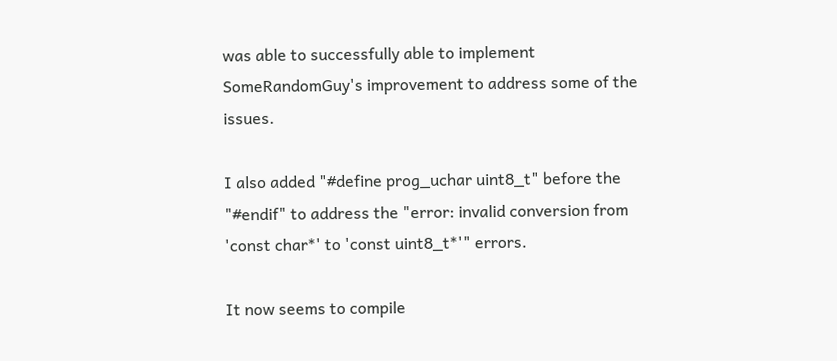was able to successfully able to implement SomeRandomGuy's improvement to address some of the issues.

I also added "#define prog_uchar uint8_t" before the "#endif" to address the "error: invalid conversion from 'const char*' to 'const uint8_t*'" errors.

It now seems to compile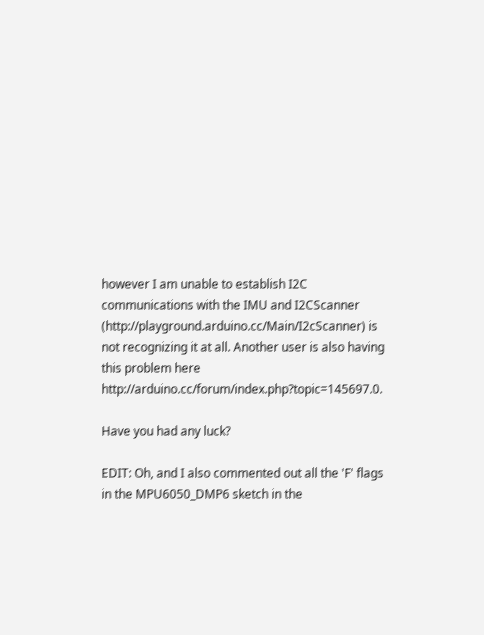however I am unable to establish I2C communications with the IMU and I2CScanner (http://playground.arduino.cc/Main/I2cScanner) is not recognizing it at all. Another user is also having this problem here http://arduino.cc/forum/index.php?topic=145697.0.

Have you had any luck?

EDIT: Oh, and I also commented out all the 'F' flags in the MPU6050_DMP6 sketch in the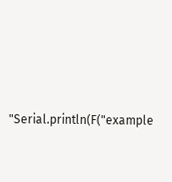"Serial.println(F("example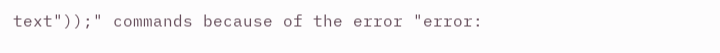text"));" commands because of the error "error: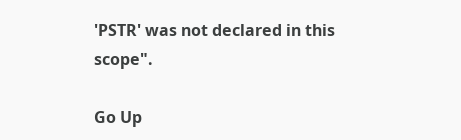'PSTR' was not declared in this scope".

Go Up